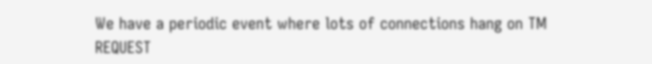We have a periodic event where lots of connections hang on TM REQUEST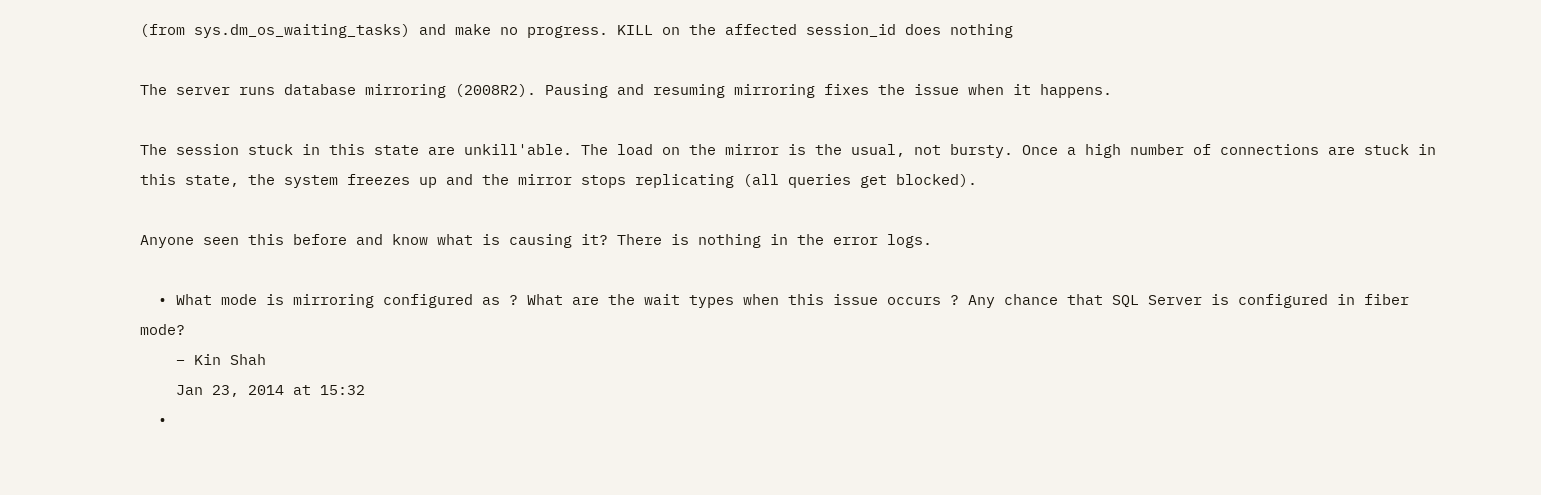(from sys.dm_os_waiting_tasks) and make no progress. KILL on the affected session_id does nothing

The server runs database mirroring (2008R2). Pausing and resuming mirroring fixes the issue when it happens.

The session stuck in this state are unkill'able. The load on the mirror is the usual, not bursty. Once a high number of connections are stuck in this state, the system freezes up and the mirror stops replicating (all queries get blocked).

Anyone seen this before and know what is causing it? There is nothing in the error logs.

  • What mode is mirroring configured as ? What are the wait types when this issue occurs ? Any chance that SQL Server is configured in fiber mode?
    – Kin Shah
    Jan 23, 2014 at 15:32
  •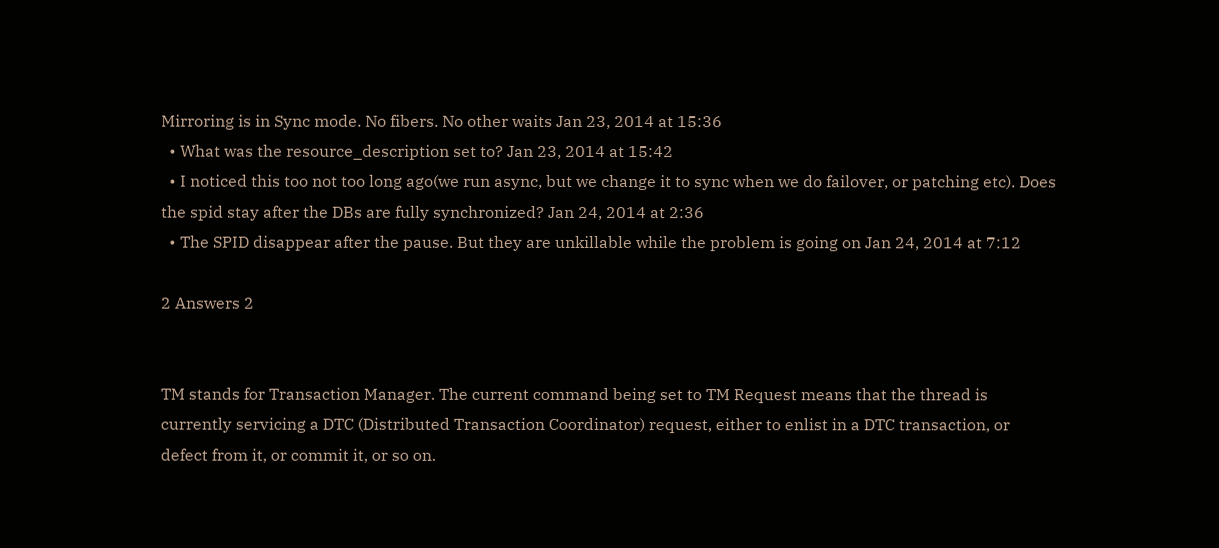Mirroring is in Sync mode. No fibers. No other waits Jan 23, 2014 at 15:36
  • What was the resource_description set to? Jan 23, 2014 at 15:42
  • I noticed this too not too long ago(we run async, but we change it to sync when we do failover, or patching etc). Does the spid stay after the DBs are fully synchronized? Jan 24, 2014 at 2:36
  • The SPID disappear after the pause. But they are unkillable while the problem is going on Jan 24, 2014 at 7:12

2 Answers 2


TM stands for Transaction Manager. The current command being set to TM Request means that the thread is currently servicing a DTC (Distributed Transaction Coordinator) request, either to enlist in a DTC transaction, or defect from it, or commit it, or so on.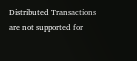Distributed Transactions are not supported for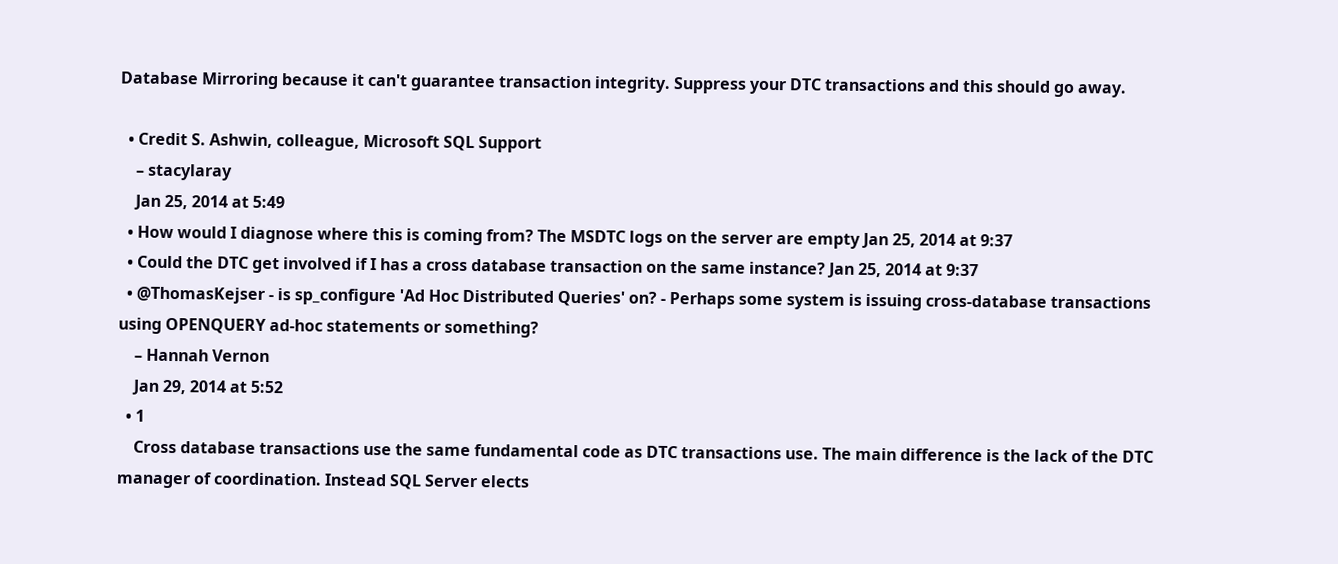Database Mirroring because it can't guarantee transaction integrity. Suppress your DTC transactions and this should go away.

  • Credit S. Ashwin, colleague, Microsoft SQL Support
    – stacylaray
    Jan 25, 2014 at 5:49
  • How would I diagnose where this is coming from? The MSDTC logs on the server are empty Jan 25, 2014 at 9:37
  • Could the DTC get involved if I has a cross database transaction on the same instance? Jan 25, 2014 at 9:37
  • @ThomasKejser - is sp_configure 'Ad Hoc Distributed Queries' on? - Perhaps some system is issuing cross-database transactions using OPENQUERY ad-hoc statements or something?
    – Hannah Vernon
    Jan 29, 2014 at 5:52
  • 1
    Cross database transactions use the same fundamental code as DTC transactions use. The main difference is the lack of the DTC manager of coordination. Instead SQL Server elects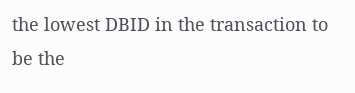the lowest DBID in the transaction to be the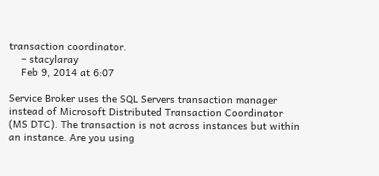transaction coordinator.
    – stacylaray
    Feb 9, 2014 at 6:07

Service Broker uses the SQL Servers transaction manager instead of Microsoft Distributed Transaction Coordinator (MS DTC). The transaction is not across instances but within an instance. Are you using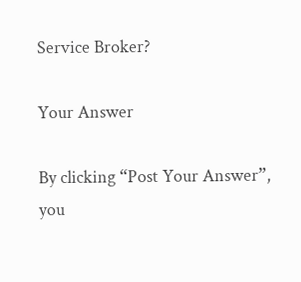Service Broker?

Your Answer

By clicking “Post Your Answer”, you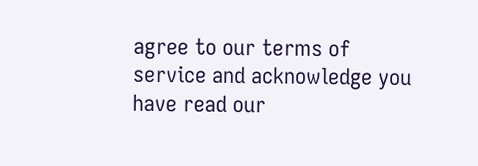agree to our terms of service and acknowledge you have read our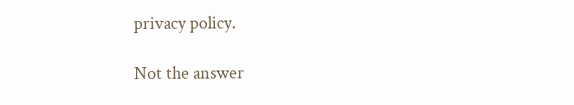privacy policy.

Not the answer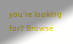you're looking for? Browse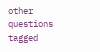other questions tagged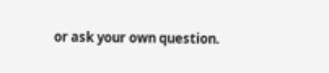or ask your own question.